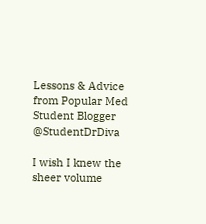Lessons & Advice from Popular Med Student Blogger @StudentDrDiva

I wish I knew the sheer volume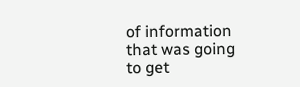of information that was going to get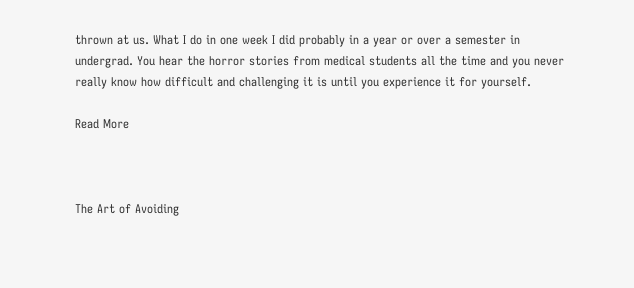thrown at us. What I do in one week I did probably in a year or over a semester in undergrad. You hear the horror stories from medical students all the time and you never really know how difficult and challenging it is until you experience it for yourself.

Read More



The Art of Avoiding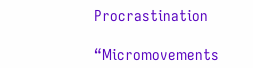Procrastination

“Micromovements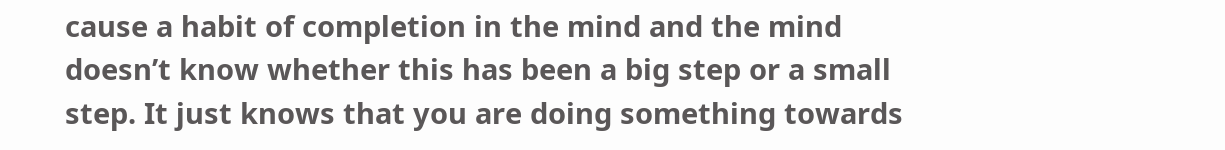cause a habit of completion in the mind and the mind doesn’t know whether this has been a big step or a small step. It just knows that you are doing something towards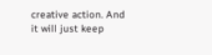creative action. And it will just keep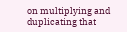on multiplying and duplicating that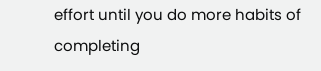effort until you do more habits of completing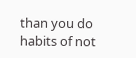than you do habits of not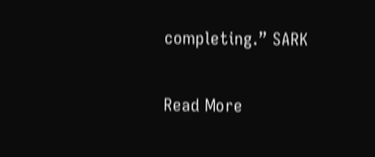completing.” SARK

Read More